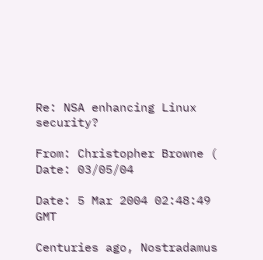Re: NSA enhancing Linux security?

From: Christopher Browne (
Date: 03/05/04

Date: 5 Mar 2004 02:48:49 GMT

Centuries ago, Nostradamus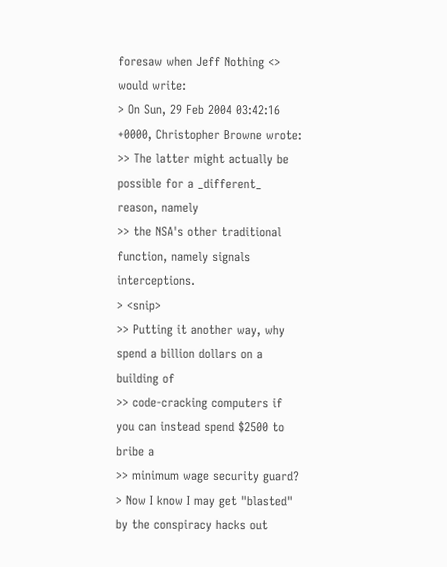foresaw when Jeff Nothing <> would write:
> On Sun, 29 Feb 2004 03:42:16 +0000, Christopher Browne wrote:
>> The latter might actually be possible for a _different_ reason, namely
>> the NSA's other traditional function, namely signals interceptions.
> <snip>
>> Putting it another way, why spend a billion dollars on a building of
>> code-cracking computers if you can instead spend $2500 to bribe a
>> minimum wage security guard?
> Now I know I may get "blasted" by the conspiracy hacks out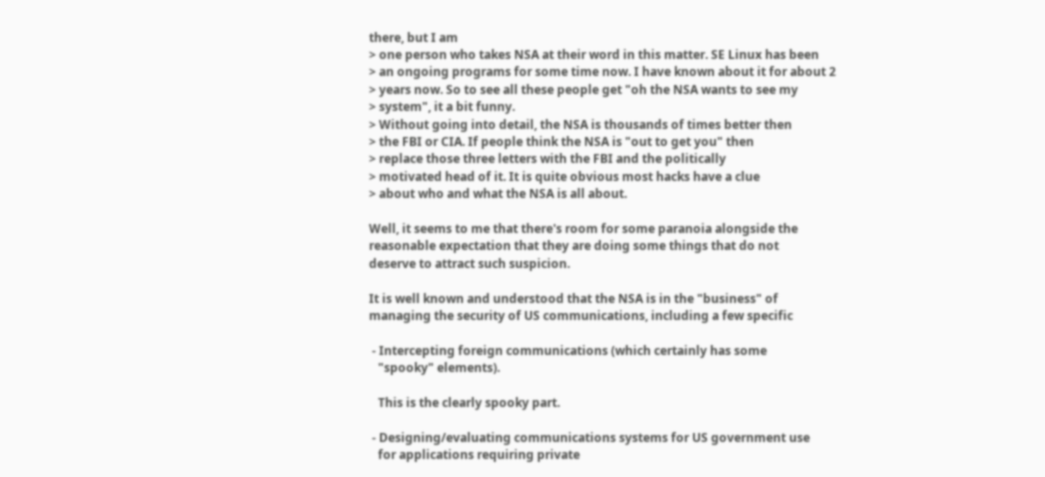there, but I am
> one person who takes NSA at their word in this matter. SE Linux has been
> an ongoing programs for some time now. I have known about it for about 2
> years now. So to see all these people get "oh the NSA wants to see my
> system", it a bit funny.
> Without going into detail, the NSA is thousands of times better then
> the FBI or CIA. If people think the NSA is "out to get you" then
> replace those three letters with the FBI and the politically
> motivated head of it. It is quite obvious most hacks have a clue
> about who and what the NSA is all about.

Well, it seems to me that there's room for some paranoia alongside the
reasonable expectation that they are doing some things that do not
deserve to attract such suspicion.

It is well known and understood that the NSA is in the "business" of
managing the security of US communications, including a few specific

 - Intercepting foreign communications (which certainly has some
   "spooky" elements).

   This is the clearly spooky part.

 - Designing/evaluating communications systems for US government use
   for applications requiring private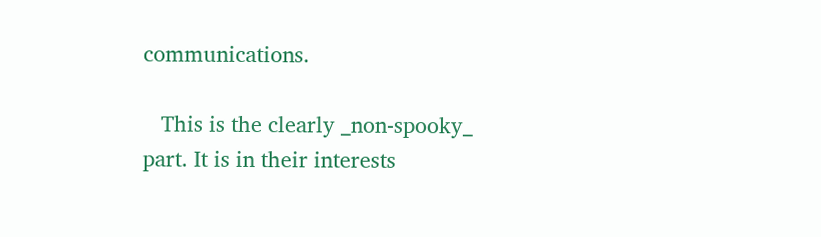communications.

   This is the clearly _non-spooky_ part. It is in their interests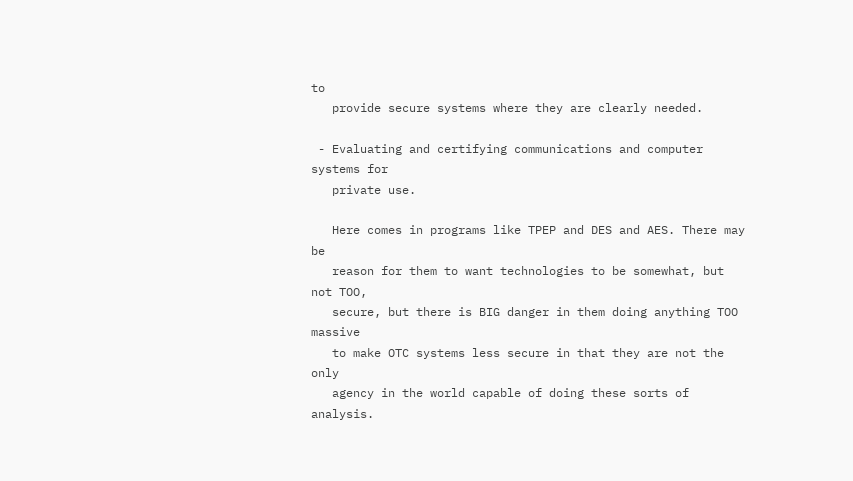to
   provide secure systems where they are clearly needed.

 - Evaluating and certifying communications and computer systems for
   private use.

   Here comes in programs like TPEP and DES and AES. There may be
   reason for them to want technologies to be somewhat, but not TOO,
   secure, but there is BIG danger in them doing anything TOO massive
   to make OTC systems less secure in that they are not the only
   agency in the world capable of doing these sorts of analysis.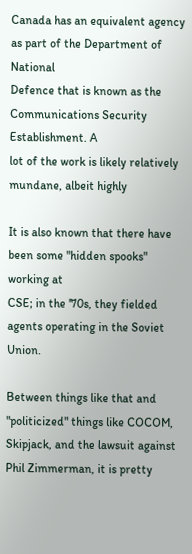Canada has an equivalent agency as part of the Department of National
Defence that is known as the Communications Security Establishment. A
lot of the work is likely relatively mundane, albeit highly

It is also known that there have been some "hidden spooks" working at
CSE; in the '70s, they fielded agents operating in the Soviet Union.

Between things like that and "politicized" things like COCOM,
Skipjack, and the lawsuit against Phil Zimmerman, it is pretty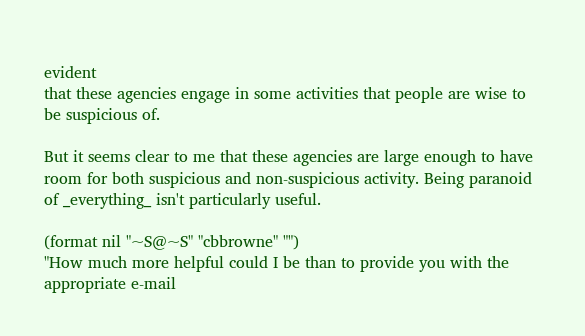evident
that these agencies engage in some activities that people are wise to
be suspicious of.

But it seems clear to me that these agencies are large enough to have
room for both suspicious and non-suspicious activity. Being paranoid
of _everything_ isn't particularly useful.

(format nil "~S@~S" "cbbrowne" "")
"How much more helpful could I be than to provide you with the
appropriate e-mail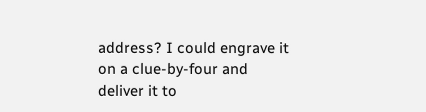address? I could engrave it on a clue-by-four and
deliver it to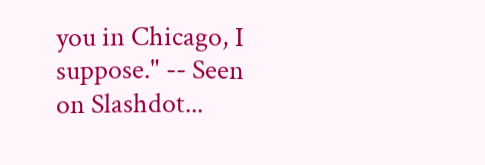you in Chicago, I suppose." -- Seen on Slashdot...